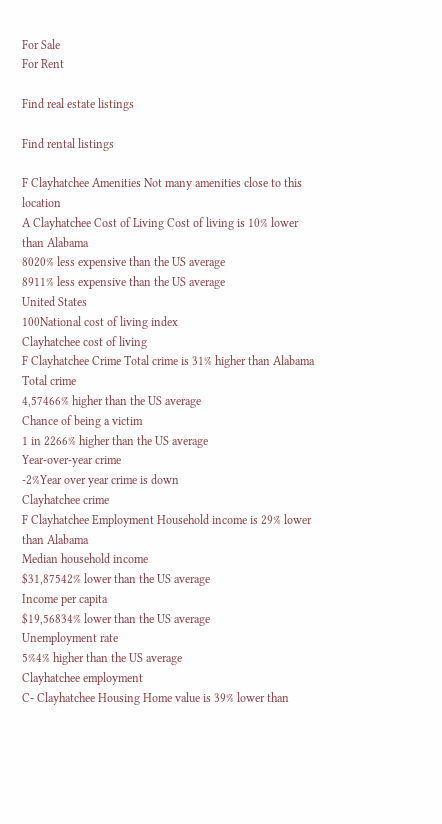For Sale
For Rent

Find real estate listings

Find rental listings

F Clayhatchee Amenities Not many amenities close to this location
A Clayhatchee Cost of Living Cost of living is 10% lower than Alabama
8020% less expensive than the US average
8911% less expensive than the US average
United States
100National cost of living index
Clayhatchee cost of living
F Clayhatchee Crime Total crime is 31% higher than Alabama
Total crime
4,57466% higher than the US average
Chance of being a victim
1 in 2266% higher than the US average
Year-over-year crime
-2%Year over year crime is down
Clayhatchee crime
F Clayhatchee Employment Household income is 29% lower than Alabama
Median household income
$31,87542% lower than the US average
Income per capita
$19,56834% lower than the US average
Unemployment rate
5%4% higher than the US average
Clayhatchee employment
C- Clayhatchee Housing Home value is 39% lower than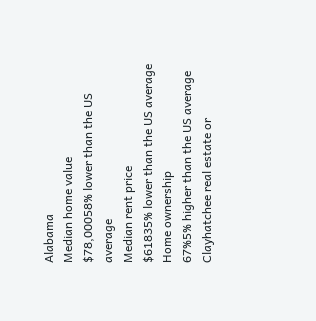Alabama
Median home value
$78,00058% lower than the US average
Median rent price
$61835% lower than the US average
Home ownership
67%5% higher than the US average
Clayhatchee real estate or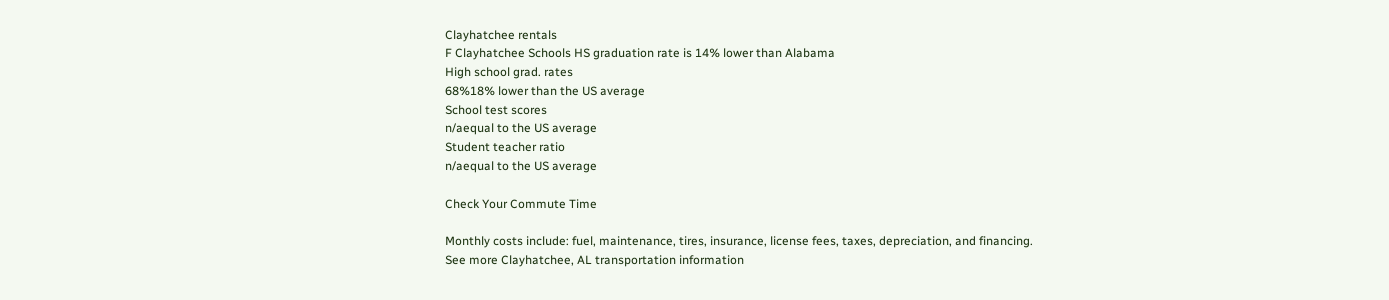Clayhatchee rentals
F Clayhatchee Schools HS graduation rate is 14% lower than Alabama
High school grad. rates
68%18% lower than the US average
School test scores
n/aequal to the US average
Student teacher ratio
n/aequal to the US average

Check Your Commute Time

Monthly costs include: fuel, maintenance, tires, insurance, license fees, taxes, depreciation, and financing.
See more Clayhatchee, AL transportation information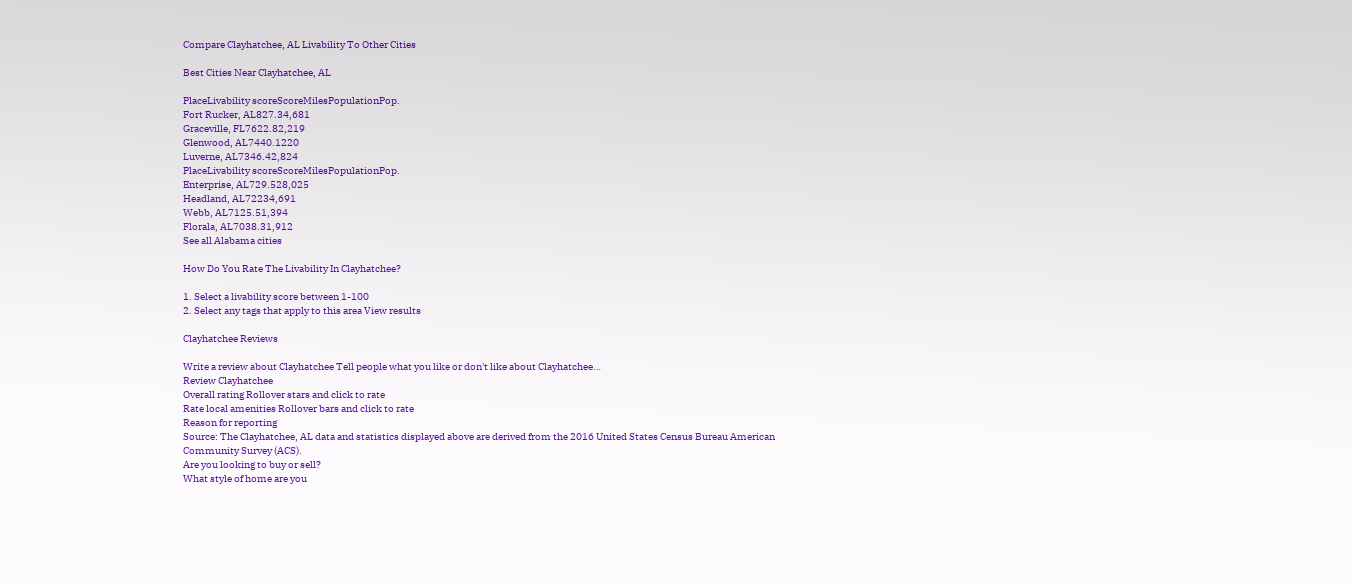Compare Clayhatchee, AL Livability To Other Cities

Best Cities Near Clayhatchee, AL

PlaceLivability scoreScoreMilesPopulationPop.
Fort Rucker, AL827.34,681
Graceville, FL7622.82,219
Glenwood, AL7440.1220
Luverne, AL7346.42,824
PlaceLivability scoreScoreMilesPopulationPop.
Enterprise, AL729.528,025
Headland, AL72234,691
Webb, AL7125.51,394
Florala, AL7038.31,912
See all Alabama cities

How Do You Rate The Livability In Clayhatchee?

1. Select a livability score between 1-100
2. Select any tags that apply to this area View results

Clayhatchee Reviews

Write a review about Clayhatchee Tell people what you like or don't like about Clayhatchee…
Review Clayhatchee
Overall rating Rollover stars and click to rate
Rate local amenities Rollover bars and click to rate
Reason for reporting
Source: The Clayhatchee, AL data and statistics displayed above are derived from the 2016 United States Census Bureau American Community Survey (ACS).
Are you looking to buy or sell?
What style of home are you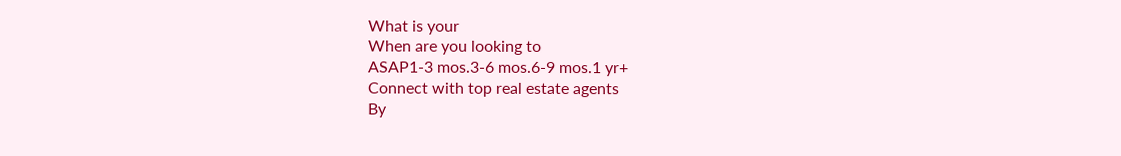What is your
When are you looking to
ASAP1-3 mos.3-6 mos.6-9 mos.1 yr+
Connect with top real estate agents
By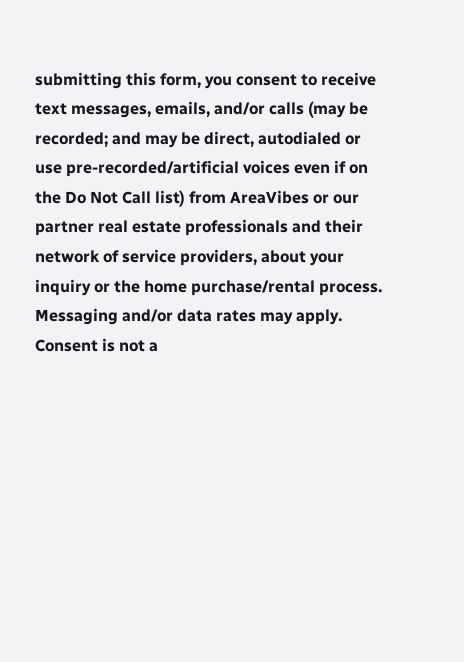submitting this form, you consent to receive text messages, emails, and/or calls (may be recorded; and may be direct, autodialed or use pre-recorded/artificial voices even if on the Do Not Call list) from AreaVibes or our partner real estate professionals and their network of service providers, about your inquiry or the home purchase/rental process. Messaging and/or data rates may apply. Consent is not a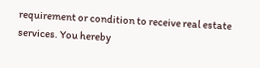requirement or condition to receive real estate services. You hereby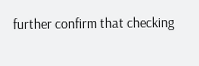further confirm that checking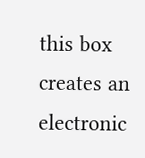this box creates an electronic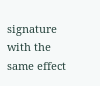signature with the same effect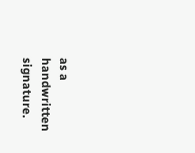as a handwritten signature.